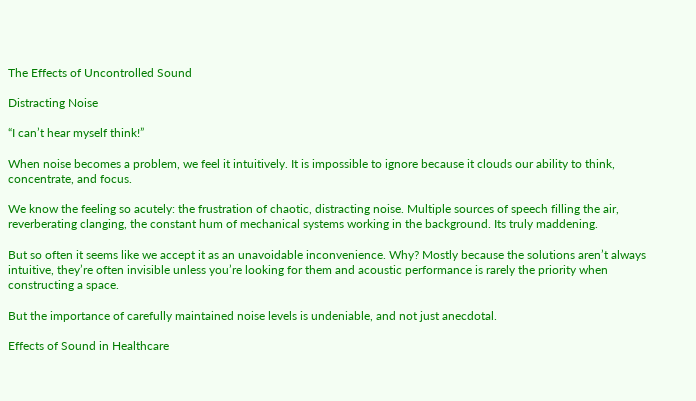The Effects of Uncontrolled Sound

Distracting Noise

“I can’t hear myself think!”

When noise becomes a problem, we feel it intuitively. It is impossible to ignore because it clouds our ability to think, concentrate, and focus.

We know the feeling so acutely: the frustration of chaotic, distracting noise. Multiple sources of speech filling the air, reverberating clanging, the constant hum of mechanical systems working in the background. Its truly maddening.

But so often it seems like we accept it as an unavoidable inconvenience. Why? Mostly because the solutions aren’t always intuitive, they’re often invisible unless you’re looking for them and acoustic performance is rarely the priority when constructing a space.

But the importance of carefully maintained noise levels is undeniable, and not just anecdotal.

Effects of Sound in Healthcare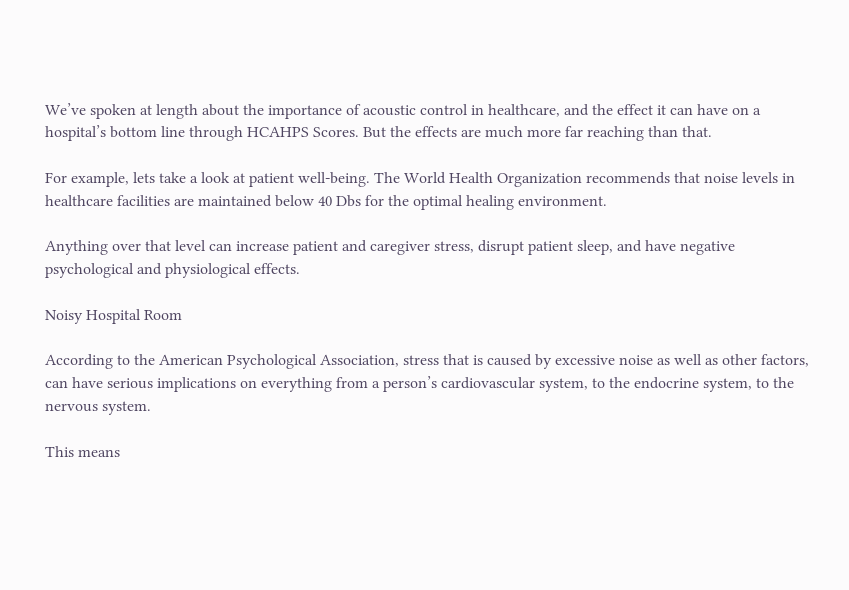We’ve spoken at length about the importance of acoustic control in healthcare, and the effect it can have on a hospital’s bottom line through HCAHPS Scores. But the effects are much more far reaching than that.

For example, lets take a look at patient well-being. The World Health Organization recommends that noise levels in healthcare facilities are maintained below 40 Dbs for the optimal healing environment.

Anything over that level can increase patient and caregiver stress, disrupt patient sleep, and have negative psychological and physiological effects.

Noisy Hospital Room

According to the American Psychological Association, stress that is caused by excessive noise as well as other factors, can have serious implications on everything from a person’s cardiovascular system, to the endocrine system, to the nervous system.

This means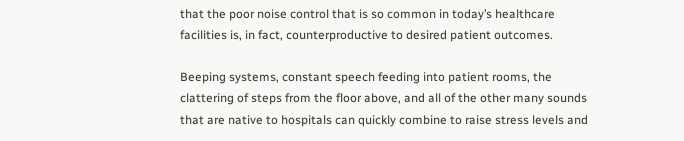that the poor noise control that is so common in today’s healthcare facilities is, in fact, counterproductive to desired patient outcomes.

Beeping systems, constant speech feeding into patient rooms, the clattering of steps from the floor above, and all of the other many sounds that are native to hospitals can quickly combine to raise stress levels and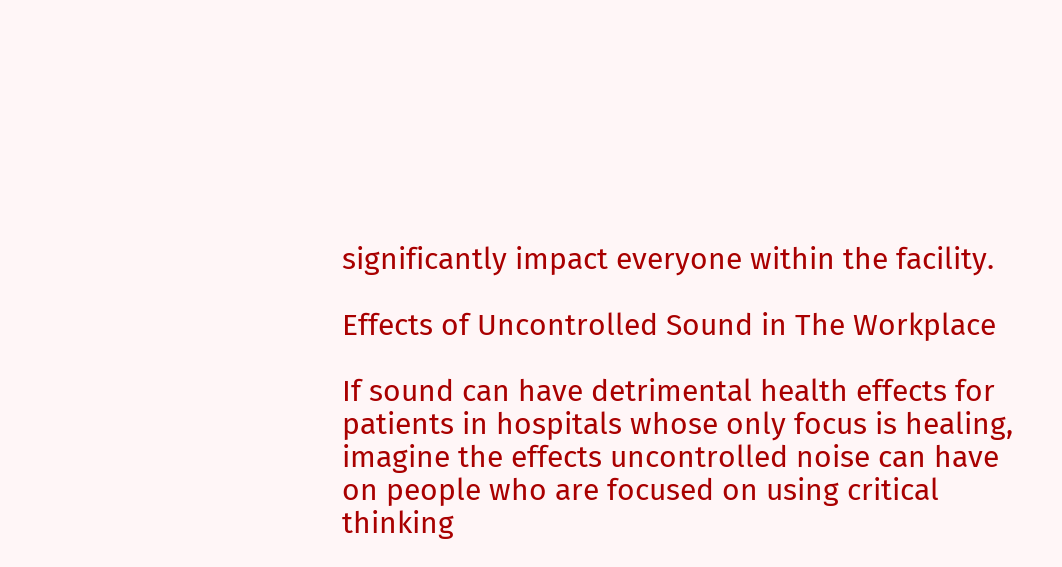significantly impact everyone within the facility.

Effects of Uncontrolled Sound in The Workplace

If sound can have detrimental health effects for patients in hospitals whose only focus is healing, imagine the effects uncontrolled noise can have on people who are focused on using critical thinking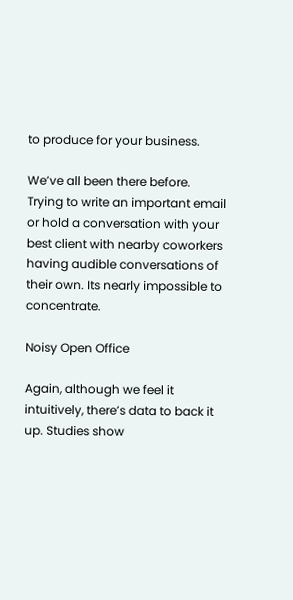to produce for your business.

We’ve all been there before. Trying to write an important email or hold a conversation with your best client with nearby coworkers having audible conversations of their own. Its nearly impossible to concentrate.

Noisy Open Office

Again, although we feel it intuitively, there’s data to back it up. Studies show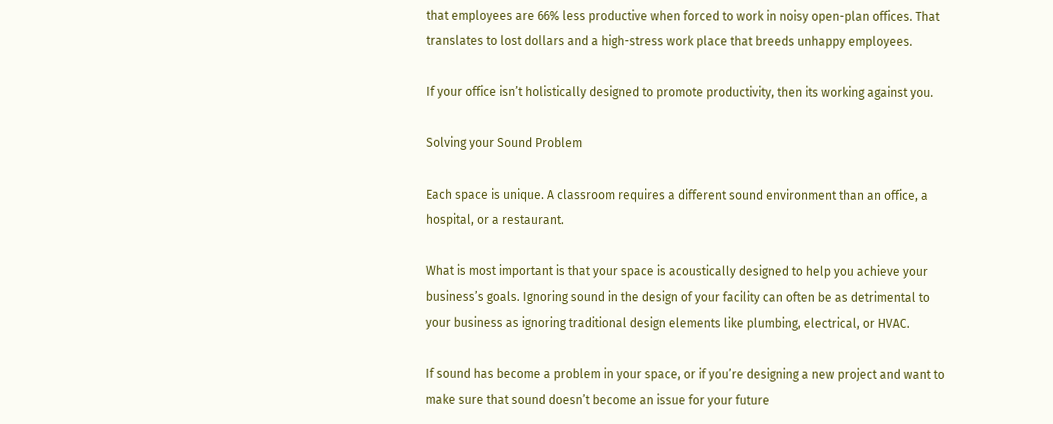that employees are 66% less productive when forced to work in noisy open-plan offices. That translates to lost dollars and a high-stress work place that breeds unhappy employees.

If your office isn’t holistically designed to promote productivity, then its working against you.

Solving your Sound Problem

Each space is unique. A classroom requires a different sound environment than an office, a hospital, or a restaurant.

What is most important is that your space is acoustically designed to help you achieve your business’s goals. Ignoring sound in the design of your facility can often be as detrimental to your business as ignoring traditional design elements like plumbing, electrical, or HVAC.

If sound has become a problem in your space, or if you’re designing a new project and want to make sure that sound doesn’t become an issue for your future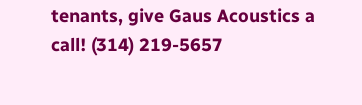tenants, give Gaus Acoustics a call! (314) 219-5657